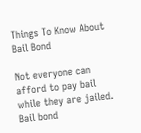Things To Know About Bail Bond

Not everyone can afford to pay bail while they are jailed. Bail bond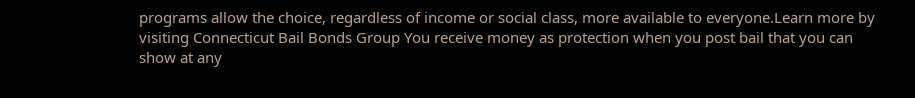programs allow the choice, regardless of income or social class, more available to everyone.Learn more by visiting Connecticut Bail Bonds Group You receive money as protection when you post bail that you can show at any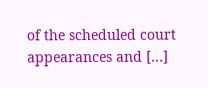of the scheduled court appearances and […]